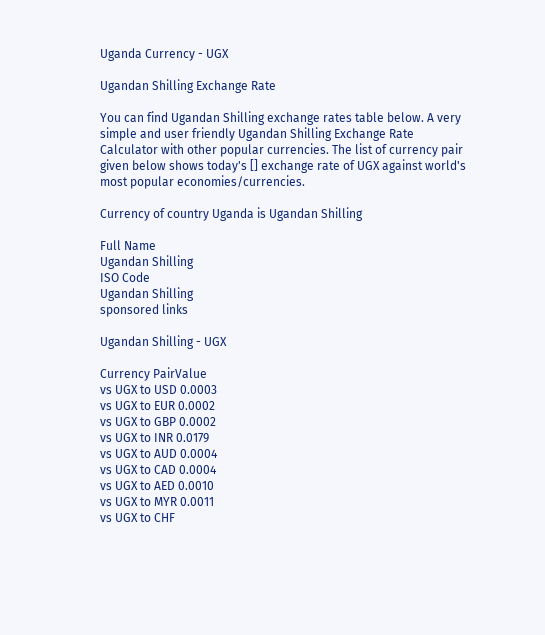Uganda Currency - UGX

Ugandan Shilling Exchange Rate

You can find Ugandan Shilling exchange rates table below. A very simple and user friendly Ugandan Shilling Exchange Rate Calculator with other popular currencies. The list of currency pair given below shows today's [] exchange rate of UGX against world's most popular economies/currencies.

Currency of country Uganda is Ugandan Shilling

Full Name
Ugandan Shilling
ISO Code
Ugandan Shilling
sponsored links

Ugandan Shilling - UGX

Currency PairValue
vs UGX to USD 0.0003
vs UGX to EUR 0.0002
vs UGX to GBP 0.0002
vs UGX to INR 0.0179
vs UGX to AUD 0.0004
vs UGX to CAD 0.0004
vs UGX to AED 0.0010
vs UGX to MYR 0.0011
vs UGX to CHF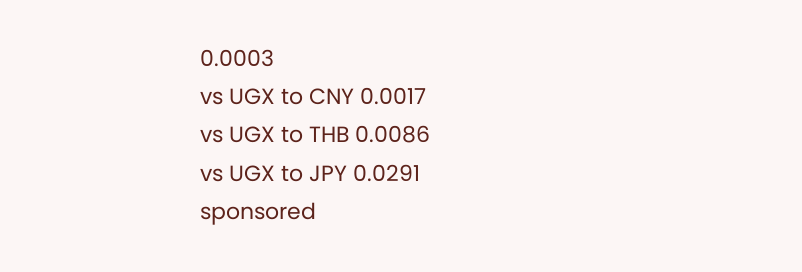0.0003
vs UGX to CNY 0.0017
vs UGX to THB 0.0086
vs UGX to JPY 0.0291
sponsored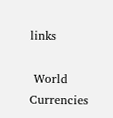links

 World Currencies